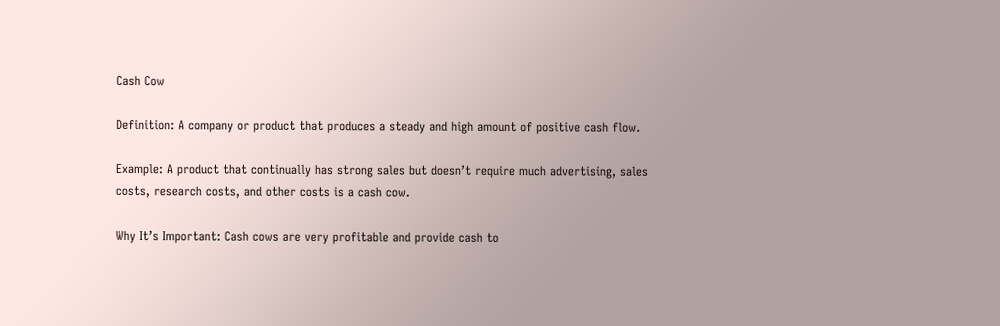Cash Cow

Definition: A company or product that produces a steady and high amount of positive cash flow.

Example: A product that continually has strong sales but doesn’t require much advertising, sales costs, research costs, and other costs is a cash cow.

Why It’s Important: Cash cows are very profitable and provide cash to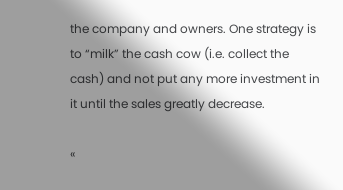the company and owners. One strategy is to “milk” the cash cow (i.e. collect the cash) and not put any more investment in it until the sales greatly decrease.

«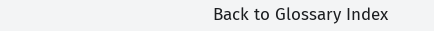Back to Glossary Index